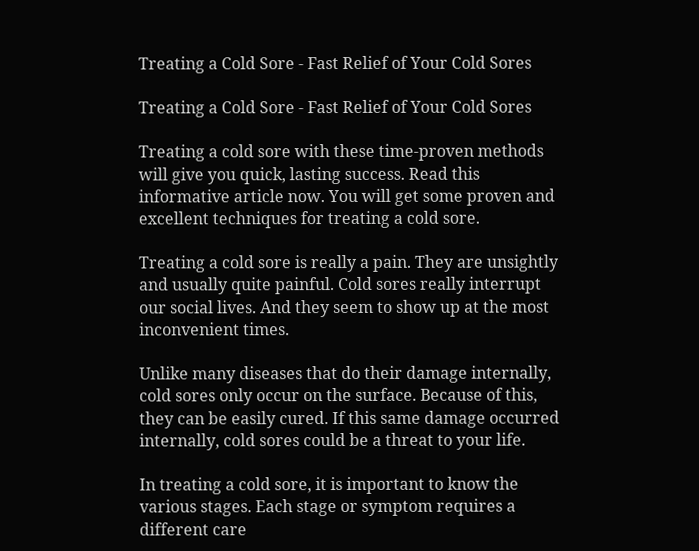Treating a Cold Sore - Fast Relief of Your Cold Sores

Treating a Cold Sore - Fast Relief of Your Cold Sores

Treating a cold sore with these time-proven methods will give you quick, lasting success. Read this informative article now. You will get some proven and excellent techniques for treating a cold sore.

Treating a cold sore is really a pain. They are unsightly and usually quite painful. Cold sores really interrupt our social lives. And they seem to show up at the most inconvenient times.

Unlike many diseases that do their damage internally, cold sores only occur on the surface. Because of this, they can be easily cured. If this same damage occurred internally, cold sores could be a threat to your life.

In treating a cold sore, it is important to know the various stages. Each stage or symptom requires a different care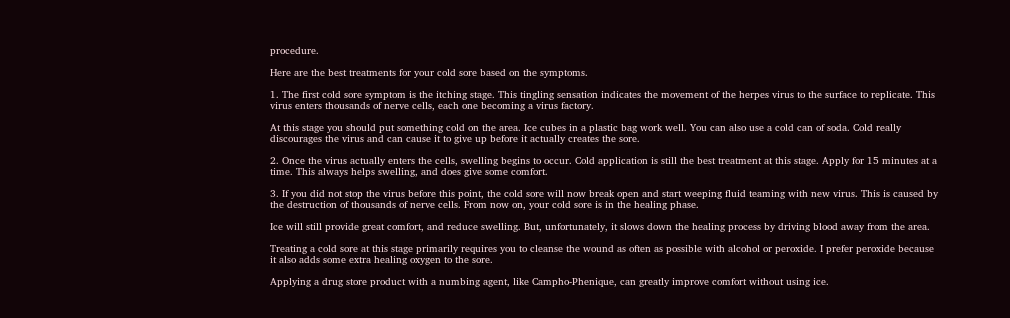procedure.

Here are the best treatments for your cold sore based on the symptoms.

1. The first cold sore symptom is the itching stage. This tingling sensation indicates the movement of the herpes virus to the surface to replicate. This virus enters thousands of nerve cells, each one becoming a virus factory.

At this stage you should put something cold on the area. Ice cubes in a plastic bag work well. You can also use a cold can of soda. Cold really discourages the virus and can cause it to give up before it actually creates the sore.

2. Once the virus actually enters the cells, swelling begins to occur. Cold application is still the best treatment at this stage. Apply for 15 minutes at a time. This always helps swelling, and does give some comfort.

3. If you did not stop the virus before this point, the cold sore will now break open and start weeping fluid teaming with new virus. This is caused by the destruction of thousands of nerve cells. From now on, your cold sore is in the healing phase.

Ice will still provide great comfort, and reduce swelling. But, unfortunately, it slows down the healing process by driving blood away from the area.

Treating a cold sore at this stage primarily requires you to cleanse the wound as often as possible with alcohol or peroxide. I prefer peroxide because it also adds some extra healing oxygen to the sore.

Applying a drug store product with a numbing agent, like Campho-Phenique, can greatly improve comfort without using ice.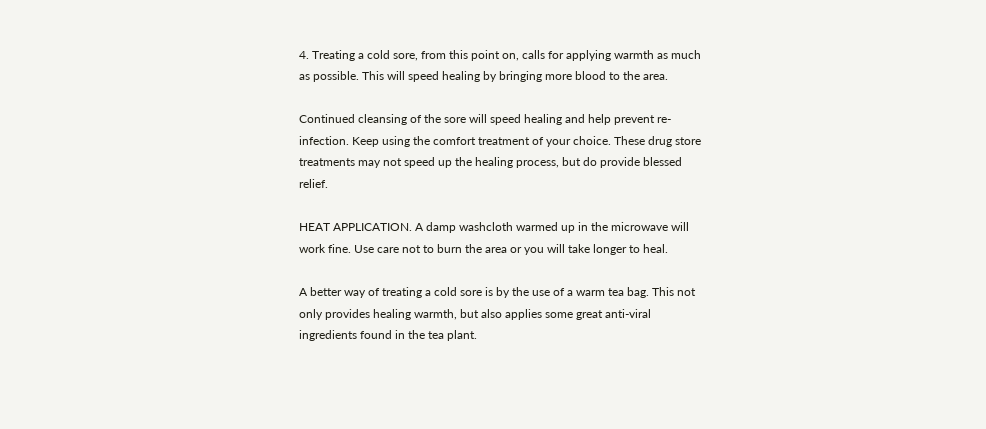4. Treating a cold sore, from this point on, calls for applying warmth as much as possible. This will speed healing by bringing more blood to the area.

Continued cleansing of the sore will speed healing and help prevent re-infection. Keep using the comfort treatment of your choice. These drug store treatments may not speed up the healing process, but do provide blessed relief.

HEAT APPLICATION. A damp washcloth warmed up in the microwave will work fine. Use care not to burn the area or you will take longer to heal.

A better way of treating a cold sore is by the use of a warm tea bag. This not only provides healing warmth, but also applies some great anti-viral ingredients found in the tea plant.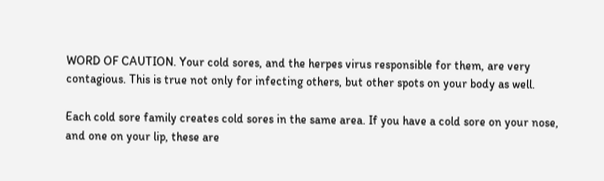WORD OF CAUTION. Your cold sores, and the herpes virus responsible for them, are very contagious. This is true not only for infecting others, but other spots on your body as well.

Each cold sore family creates cold sores in the same area. If you have a cold sore on your nose, and one on your lip, these are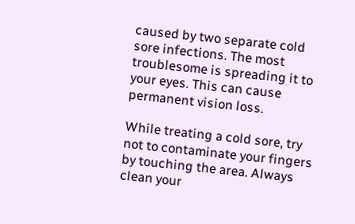caused by two separate cold sore infections. The most troublesome is spreading it to your eyes. This can cause permanent vision loss.

While treating a cold sore, try not to contaminate your fingers by touching the area. Always clean your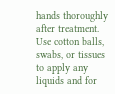hands thoroughly after treatment. Use cotton balls, swabs, or tissues to apply any liquids and for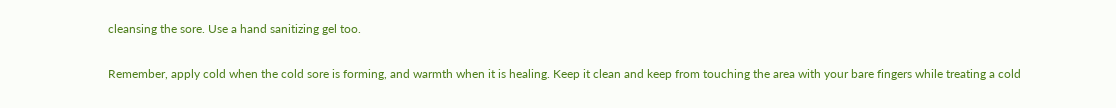cleansing the sore. Use a hand sanitizing gel too.

Remember, apply cold when the cold sore is forming, and warmth when it is healing. Keep it clean and keep from touching the area with your bare fingers while treating a cold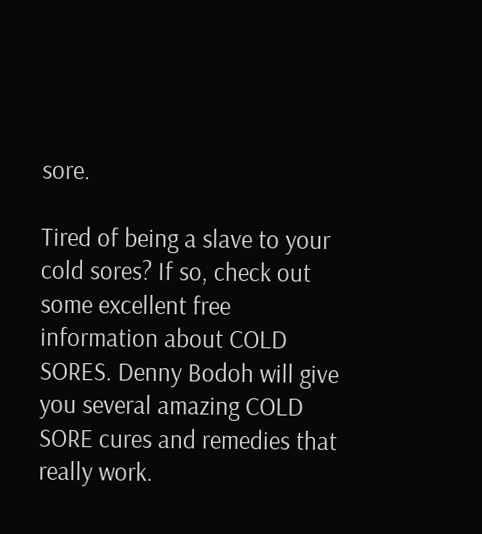sore.

Tired of being a slave to your cold sores? If so, check out some excellent free information about COLD SORES. Denny Bodoh will give you several amazing COLD SORE cures and remedies that really work.